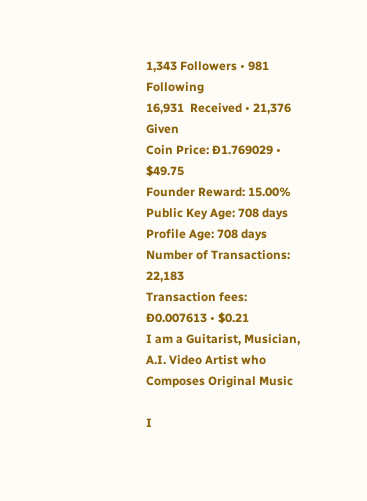1,343 Followers • 981 Following
16,931  Received • 21,376  Given
Coin Price: Ð1.769029 • $49.75
Founder Reward: 15.00%
Public Key Age: 708 days
Profile Age: 708 days
Number of Transactions: 22,183
Transaction fees: Ð0.007613 • $0.21
I am a Guitarist, Musician,
A.I. Video Artist who Composes Original Music

I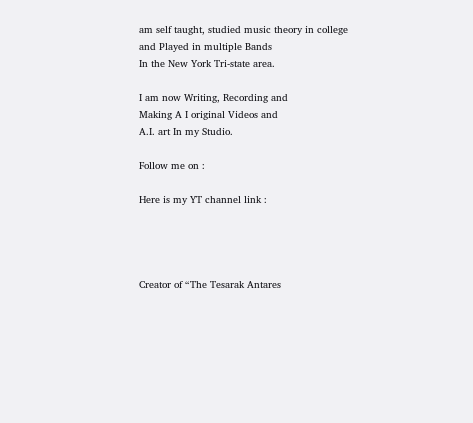am self taught, studied music theory in college
and Played in multiple Bands
In the New York Tri-state area.

I am now Writing, Recording and
Making A I original Videos and
A.I. art In my Studio.

Follow me on :

Here is my YT channel link :




Creator of “The Tesarak Antares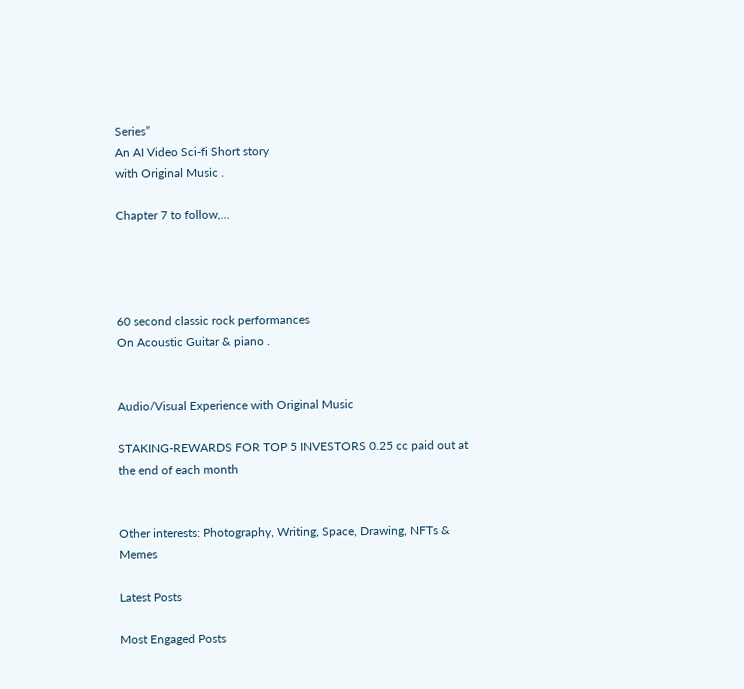Series”
An AI Video Sci-fi Short story
with Original Music .

Chapter 7 to follow,…




60 second classic rock performances
On Acoustic Guitar & piano .


Audio/Visual Experience with Original Music

STAKING-REWARDS FOR TOP 5 INVESTORS 0.25 cc paid out at the end of each month


Other interests: Photography, Writing, Space, Drawing, NFTs & Memes

Latest Posts

Most Engaged Posts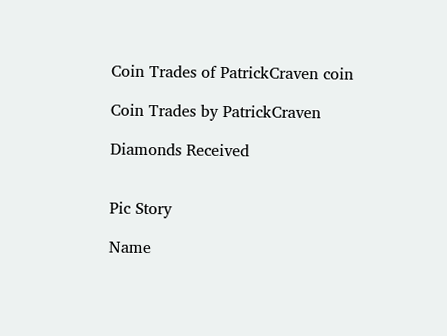Coin Trades of PatrickCraven coin

Coin Trades by PatrickCraven

Diamonds Received


Pic Story

Name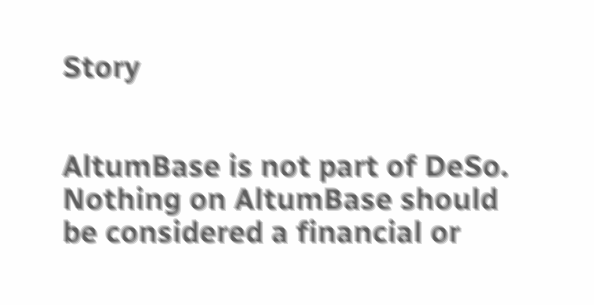Story


AltumBase is not part of DeSo. Nothing on AltumBase should be considered a financial or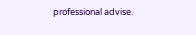professional advise.